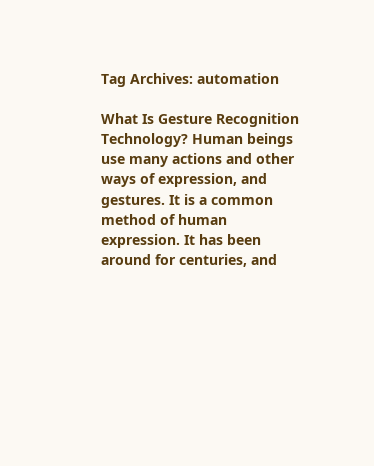Tag Archives: automation

What Is Gesture Recognition Technology? Human beings use many actions and other ways of expression, and gestures. It is a common method of human expression. It has been around for centuries, and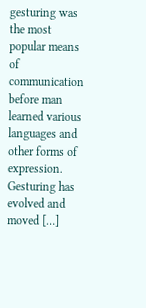gesturing was the most popular means of communication before man learned various languages and other forms of expression. Gesturing has evolved and moved […]